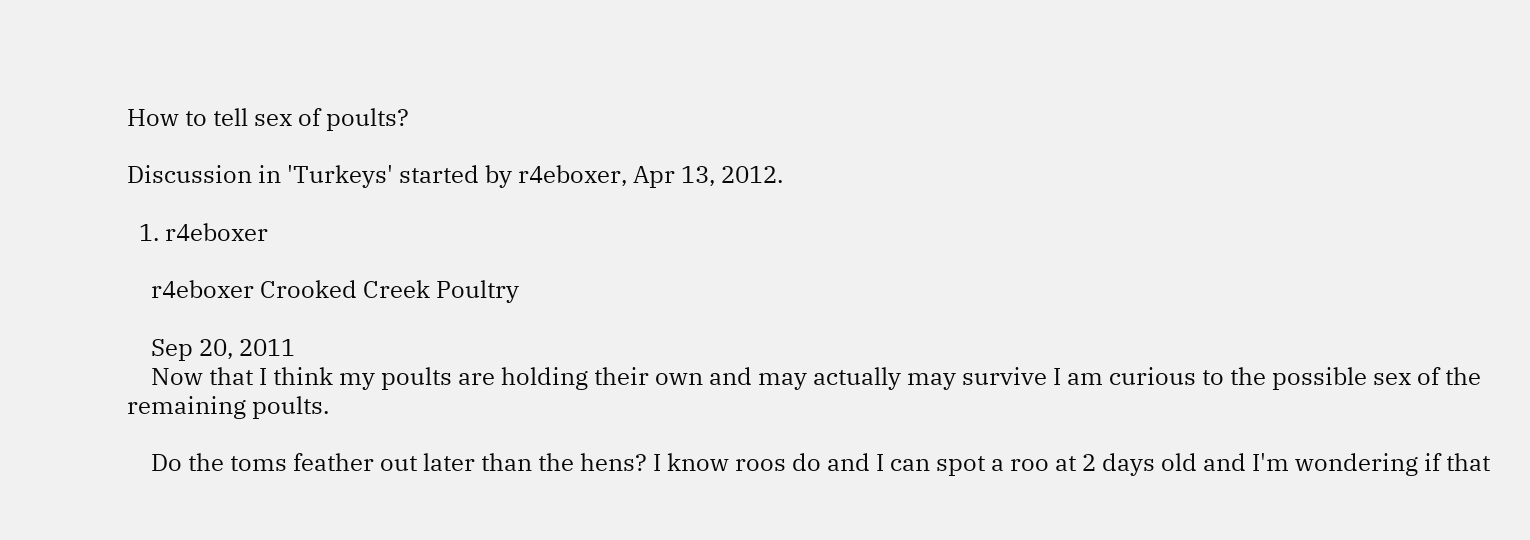How to tell sex of poults?

Discussion in 'Turkeys' started by r4eboxer, Apr 13, 2012.

  1. r4eboxer

    r4eboxer Crooked Creek Poultry

    Sep 20, 2011
    Now that I think my poults are holding their own and may actually may survive I am curious to the possible sex of the remaining poults.

    Do the toms feather out later than the hens? I know roos do and I can spot a roo at 2 days old and I'm wondering if that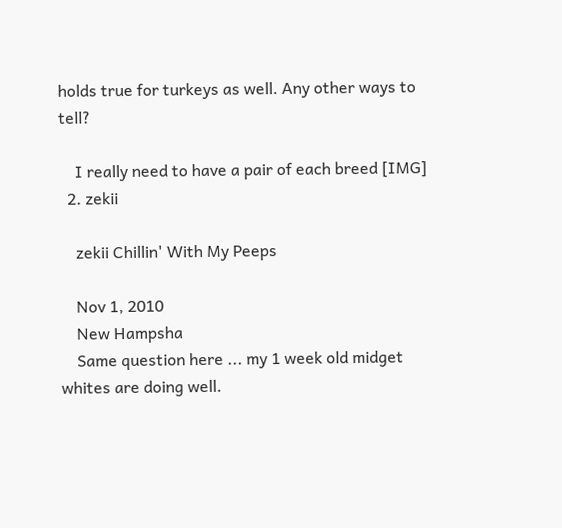holds true for turkeys as well. Any other ways to tell?

    I really need to have a pair of each breed [IMG]
  2. zekii

    zekii Chillin' With My Peeps

    Nov 1, 2010
    New Hampsha
    Same question here ... my 1 week old midget whites are doing well.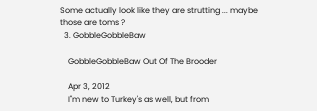Some actually look like they are strutting ... maybe those are toms ?
  3. GobbleGobbleBaw

    GobbleGobbleBaw Out Of The Brooder

    Apr 3, 2012
    I"m new to Turkey's as well, but from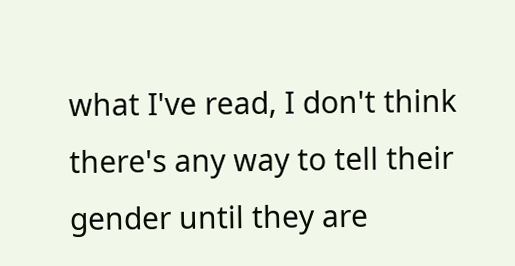what I've read, I don't think there's any way to tell their gender until they are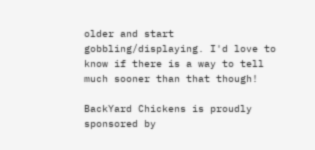older and start gobbling/displaying. I'd love to know if there is a way to tell much sooner than that though!

BackYard Chickens is proudly sponsored by